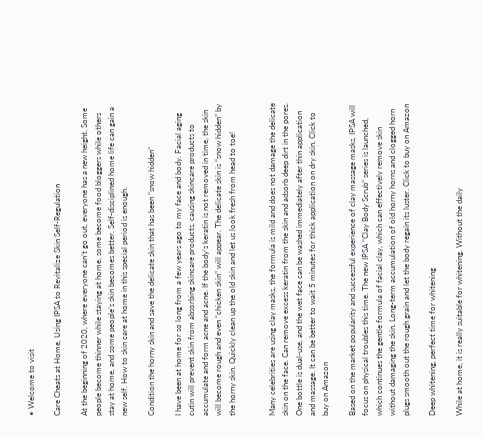• Welcome to visit

Care Cheats at Home, Using IPSA to Revitalize Skin Self-Regulation

At the beginning of 2020, where everyone can’t go out, everyone has a new height. Some people become thinner while staying at home, some become food bloggers while others stay at home, and some people’s skin becomes better. Self-disciplined home life can gain a new self. How to skin care at home in this special period is enough.

Condition the horny skin and save the delicate skin that has been “snow hidden”

I have been at home for so long from a few years ago to my face and body. Facial aging cutin will prevent skin from absorbing skincare products, causing skincare products to accumulate and form acne and acne. If the body’s keratin is not removed in time, the skin will become rough and even “chicken skin” will appear. The delicate skin is “snow hidden” by the horny skin. Quickly clean up the old skin and let us look fresh from head to toe!


Many celebrities are using clay masks, the formula is mild and does not damage the delicate skin on the face. Can remove excess keratin from the skin and adsorb deep dirt in the pores. One bottle is dual-use, and the wet face can be washed immediately after thin application and massage. It can be better to wait 5 minutes for thick application on dry skin. Click to buy on Amazon

Based on the market popularity and successful experience of clay massage masks, IPSA will focus on physical troubles this time. The new IPSA “Clay Body Scrub” series is launched, which continues the gentle formula of facial clay, which can effectively remove skin without damaging the skin. Long-term accumulation of old horny horns and clogged horn plugs smooth out the rough grain and let the body regain its luster. Click to buy on Amazon

Deep whitening, perfect time for whitening

While at home, it is really suitable for whitening. Without the daily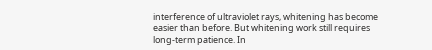interference of ultraviolet rays, whitening has become easier than before. But whitening work still requires long-term patience. In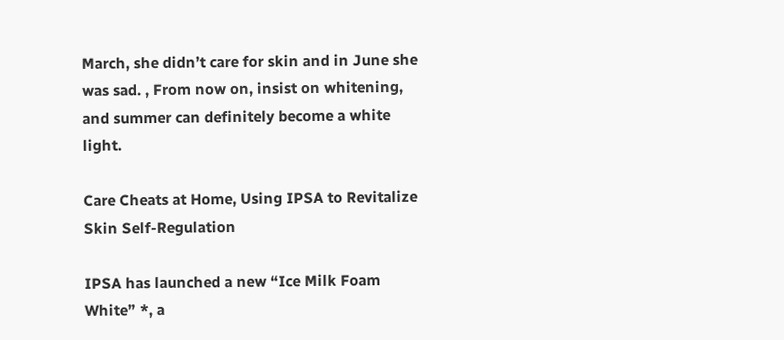March, she didn’t care for skin and in June she was sad. , From now on, insist on whitening, and summer can definitely become a white light.

Care Cheats at Home, Using IPSA to Revitalize Skin Self-Regulation

IPSA has launched a new “Ice Milk Foam White” *, a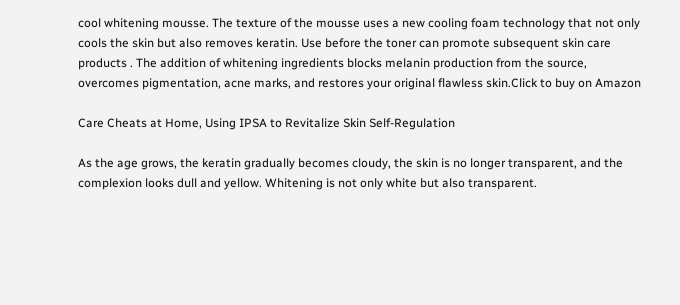cool whitening mousse. The texture of the mousse uses a new cooling foam technology that not only cools the skin but also removes keratin. Use before the toner can promote subsequent skin care products . The addition of whitening ingredients blocks melanin production from the source, overcomes pigmentation, acne marks, and restores your original flawless skin.Click to buy on Amazon

Care Cheats at Home, Using IPSA to Revitalize Skin Self-Regulation

As the age grows, the keratin gradually becomes cloudy, the skin is no longer transparent, and the complexion looks dull and yellow. Whitening is not only white but also transparent.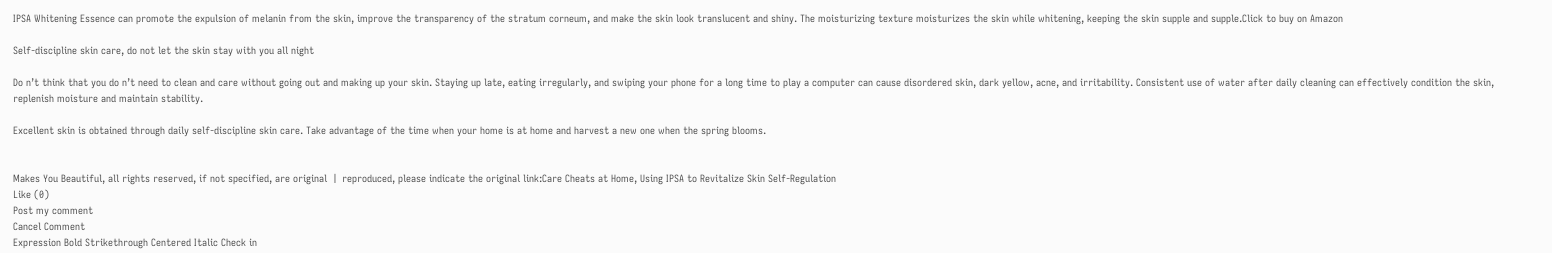IPSA Whitening Essence can promote the expulsion of melanin from the skin, improve the transparency of the stratum corneum, and make the skin look translucent and shiny. The moisturizing texture moisturizes the skin while whitening, keeping the skin supple and supple.Click to buy on Amazon

Self-discipline skin care, do not let the skin stay with you all night

Do n’t think that you do n’t need to clean and care without going out and making up your skin. Staying up late, eating irregularly, and swiping your phone for a long time to play a computer can cause disordered skin, dark yellow, acne, and irritability. Consistent use of water after daily cleaning can effectively condition the skin, replenish moisture and maintain stability.

Excellent skin is obtained through daily self-discipline skin care. Take advantage of the time when your home is at home and harvest a new one when the spring blooms.


Makes You Beautiful, all rights reserved, if not specified, are original 丨 reproduced, please indicate the original link:Care Cheats at Home, Using IPSA to Revitalize Skin Self-Regulation
Like (0)
Post my comment
Cancel Comment
Expression Bold Strikethrough Centered Italic Check in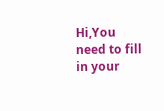Hi,You need to fill in your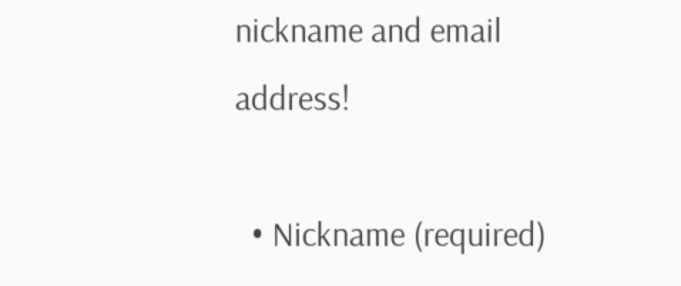nickname and email address!

  • Nickname (required)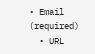• Email (required)
  • URL